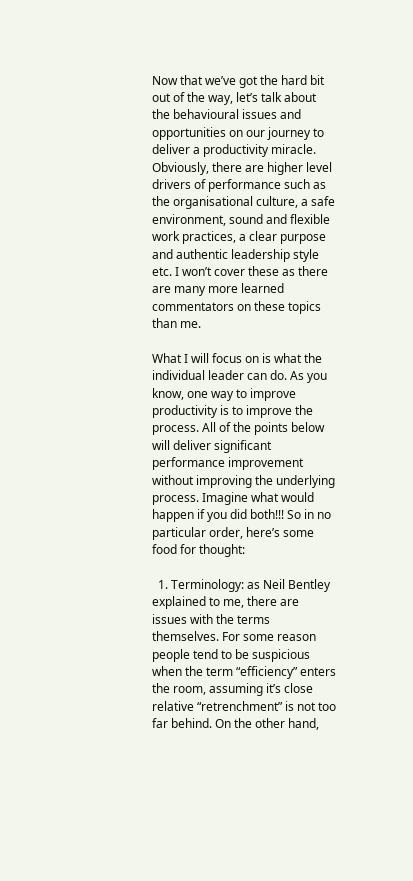Now that we’ve got the hard bit out of the way, let’s talk about the behavioural issues and opportunities on our journey to deliver a productivity miracle. Obviously, there are higher level drivers of performance such as the organisational culture, a safe environment, sound and flexible work practices, a clear purpose and authentic leadership style etc. I won’t cover these as there are many more learned commentators on these topics than me.

What I will focus on is what the individual leader can do. As you know, one way to improve productivity is to improve the process. All of the points below will deliver significant performance improvement without improving the underlying process. Imagine what would happen if you did both!!! So in no particular order, here’s some food for thought:

  1. Terminology: as Neil Bentley explained to me, there are issues with the terms themselves. For some reason people tend to be suspicious when the term “efficiency” enters the room, assuming it’s close relative “retrenchment” is not too far behind. On the other hand,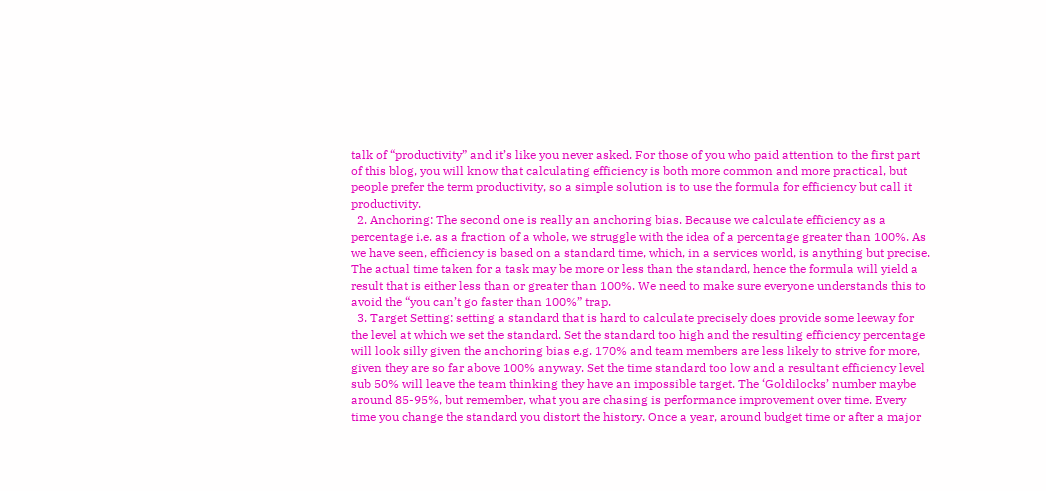talk of “productivity” and it’s like you never asked. For those of you who paid attention to the first part of this blog, you will know that calculating efficiency is both more common and more practical, but people prefer the term productivity, so a simple solution is to use the formula for efficiency but call it productivity.
  2. Anchoring: The second one is really an anchoring bias. Because we calculate efficiency as a percentage i.e. as a fraction of a whole, we struggle with the idea of a percentage greater than 100%. As we have seen, efficiency is based on a standard time, which, in a services world, is anything but precise. The actual time taken for a task may be more or less than the standard, hence the formula will yield a result that is either less than or greater than 100%. We need to make sure everyone understands this to avoid the “you can’t go faster than 100%” trap.
  3. Target Setting: setting a standard that is hard to calculate precisely does provide some leeway for the level at which we set the standard. Set the standard too high and the resulting efficiency percentage will look silly given the anchoring bias e.g. 170% and team members are less likely to strive for more, given they are so far above 100% anyway. Set the time standard too low and a resultant efficiency level sub 50% will leave the team thinking they have an impossible target. The ‘Goldilocks’ number maybe around 85-95%, but remember, what you are chasing is performance improvement over time. Every time you change the standard you distort the history. Once a year, around budget time or after a major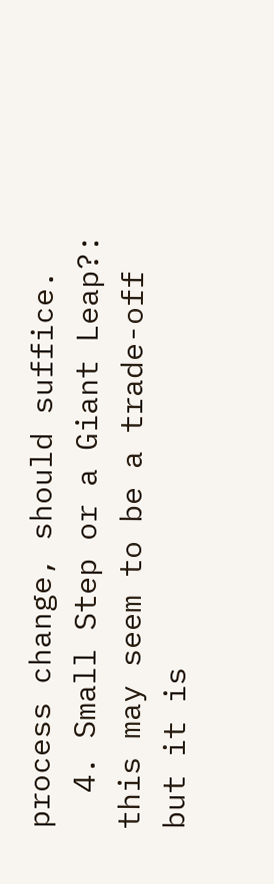process change, should suffice.
  4. Small Step or a Giant Leap?: this may seem to be a trade-off but it is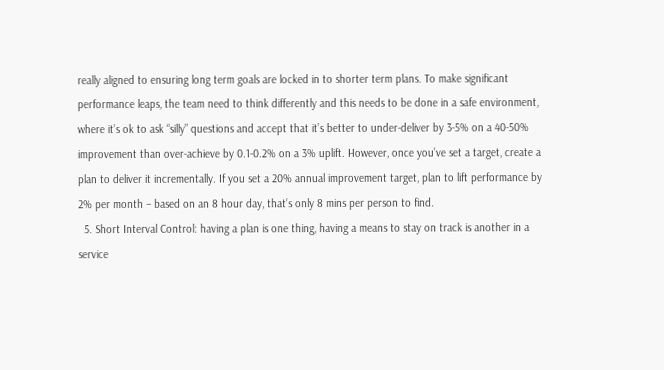really aligned to ensuring long term goals are locked in to shorter term plans. To make significant performance leaps, the team need to think differently and this needs to be done in a safe environment, where it’s ok to ask “silly” questions and accept that it’s better to under-deliver by 3-5% on a 40-50% improvement than over-achieve by 0.1-0.2% on a 3% uplift. However, once you’ve set a target, create a plan to deliver it incrementally. If you set a 20% annual improvement target, plan to lift performance by 2% per month – based on an 8 hour day, that’s only 8 mins per person to find.
  5. Short Interval Control: having a plan is one thing, having a means to stay on track is another in a service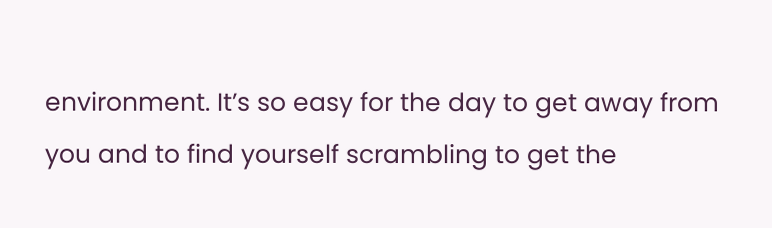environment. It’s so easy for the day to get away from you and to find yourself scrambling to get the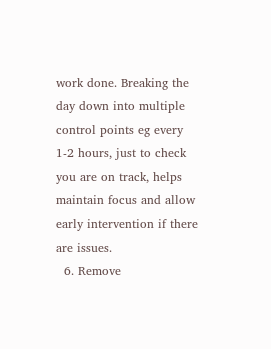work done. Breaking the day down into multiple control points eg every 1-2 hours, just to check you are on track, helps maintain focus and allow early intervention if there are issues.
  6. Remove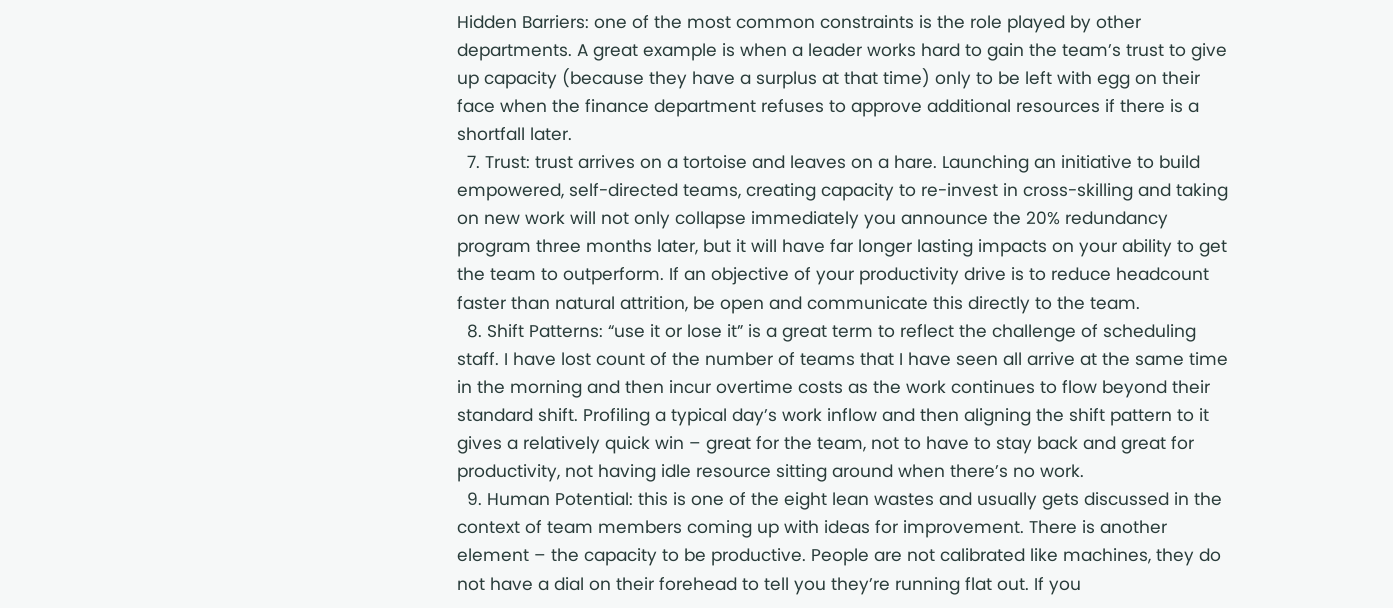Hidden Barriers: one of the most common constraints is the role played by other departments. A great example is when a leader works hard to gain the team’s trust to give up capacity (because they have a surplus at that time) only to be left with egg on their face when the finance department refuses to approve additional resources if there is a shortfall later.
  7. Trust: trust arrives on a tortoise and leaves on a hare. Launching an initiative to build empowered, self-directed teams, creating capacity to re-invest in cross-skilling and taking on new work will not only collapse immediately you announce the 20% redundancy program three months later, but it will have far longer lasting impacts on your ability to get the team to outperform. If an objective of your productivity drive is to reduce headcount faster than natural attrition, be open and communicate this directly to the team.
  8. Shift Patterns: “use it or lose it” is a great term to reflect the challenge of scheduling staff. I have lost count of the number of teams that I have seen all arrive at the same time in the morning and then incur overtime costs as the work continues to flow beyond their standard shift. Profiling a typical day’s work inflow and then aligning the shift pattern to it gives a relatively quick win – great for the team, not to have to stay back and great for productivity, not having idle resource sitting around when there’s no work.
  9. Human Potential: this is one of the eight lean wastes and usually gets discussed in the context of team members coming up with ideas for improvement. There is another element – the capacity to be productive. People are not calibrated like machines, they do not have a dial on their forehead to tell you they’re running flat out. If you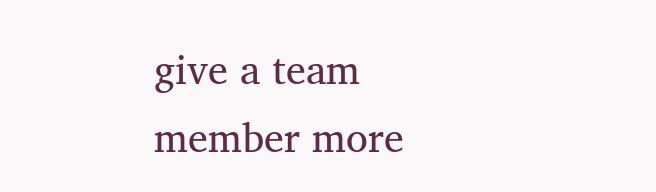give a team member more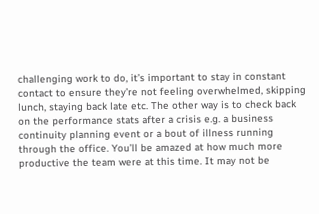challenging work to do, it’s important to stay in constant contact to ensure they’re not feeling overwhelmed, skipping lunch, staying back late etc. The other way is to check back on the performance stats after a crisis e.g. a business continuity planning event or a bout of illness running through the office. You’ll be amazed at how much more productive the team were at this time. It may not be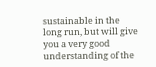sustainable in the long run, but will give you a very good understanding of the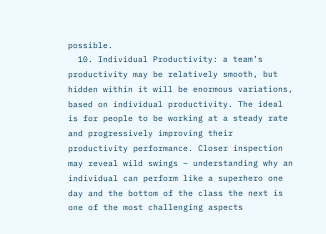possible.
  10. Individual Productivity: a team’s productivity may be relatively smooth, but hidden within it will be enormous variations, based on individual productivity. The ideal is for people to be working at a steady rate and progressively improving their productivity performance. Closer inspection may reveal wild swings – understanding why an individual can perform like a superhero one day and the bottom of the class the next is one of the most challenging aspects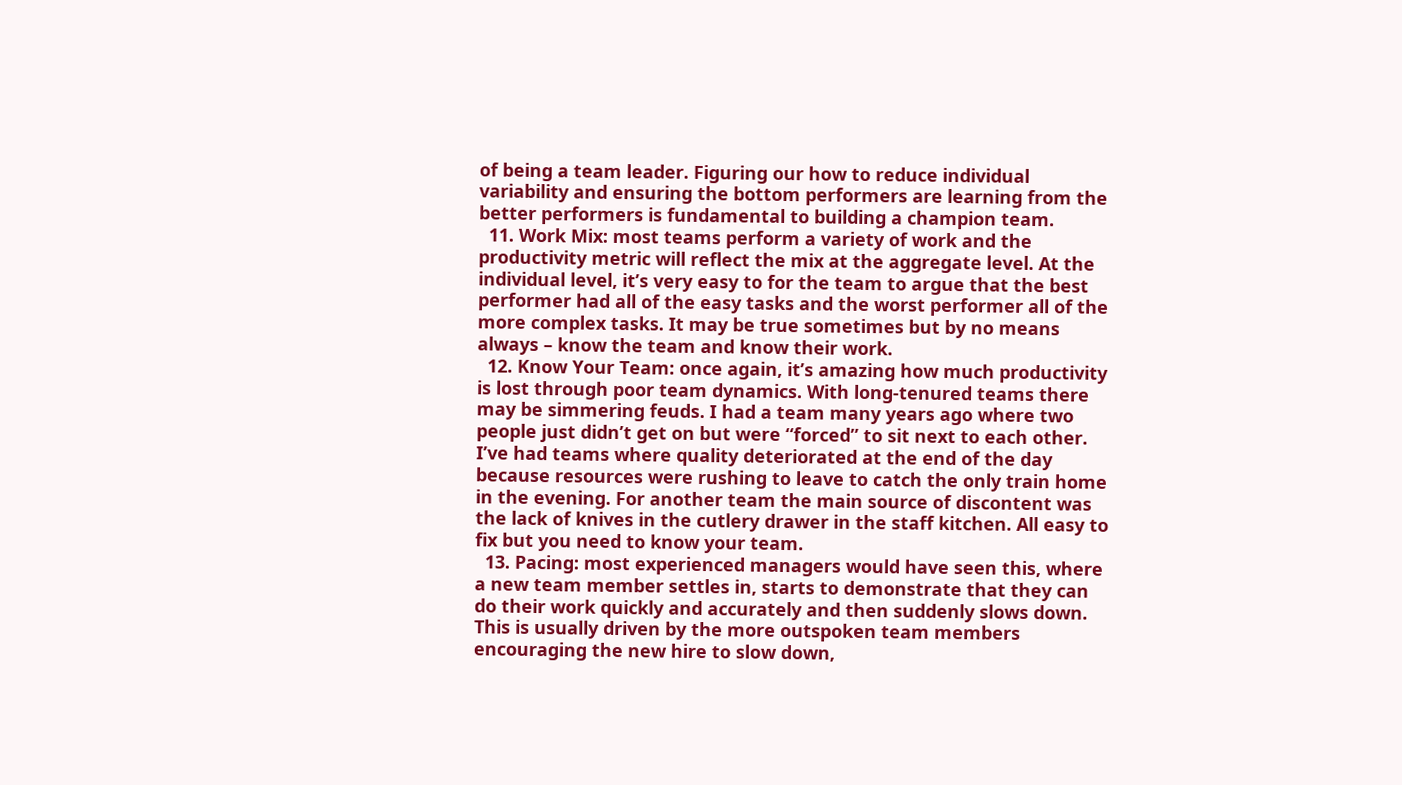of being a team leader. Figuring our how to reduce individual variability and ensuring the bottom performers are learning from the better performers is fundamental to building a champion team.
  11. Work Mix: most teams perform a variety of work and the productivity metric will reflect the mix at the aggregate level. At the individual level, it’s very easy to for the team to argue that the best performer had all of the easy tasks and the worst performer all of the more complex tasks. It may be true sometimes but by no means always – know the team and know their work.
  12. Know Your Team: once again, it’s amazing how much productivity is lost through poor team dynamics. With long-tenured teams there may be simmering feuds. I had a team many years ago where two people just didn’t get on but were “forced” to sit next to each other. I’ve had teams where quality deteriorated at the end of the day because resources were rushing to leave to catch the only train home in the evening. For another team the main source of discontent was the lack of knives in the cutlery drawer in the staff kitchen. All easy to fix but you need to know your team.
  13. Pacing: most experienced managers would have seen this, where a new team member settles in, starts to demonstrate that they can do their work quickly and accurately and then suddenly slows down. This is usually driven by the more outspoken team members encouraging the new hire to slow down,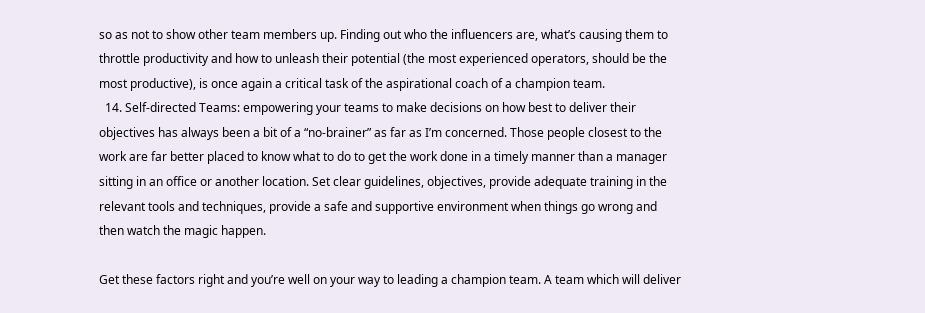so as not to show other team members up. Finding out who the influencers are, what’s causing them to throttle productivity and how to unleash their potential (the most experienced operators, should be the most productive), is once again a critical task of the aspirational coach of a champion team.
  14. Self-directed Teams: empowering your teams to make decisions on how best to deliver their objectives has always been a bit of a “no-brainer” as far as I’m concerned. Those people closest to the work are far better placed to know what to do to get the work done in a timely manner than a manager sitting in an office or another location. Set clear guidelines, objectives, provide adequate training in the relevant tools and techniques, provide a safe and supportive environment when things go wrong and then watch the magic happen.

Get these factors right and you’re well on your way to leading a champion team. A team which will deliver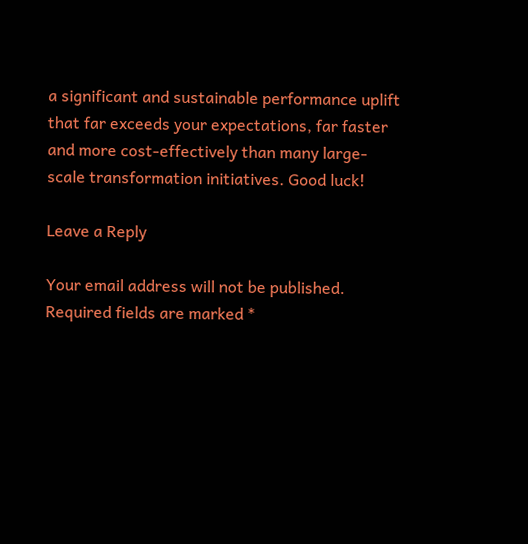a significant and sustainable performance uplift that far exceeds your expectations, far faster and more cost-effectively than many large-scale transformation initiatives. Good luck!

Leave a Reply

Your email address will not be published. Required fields are marked *